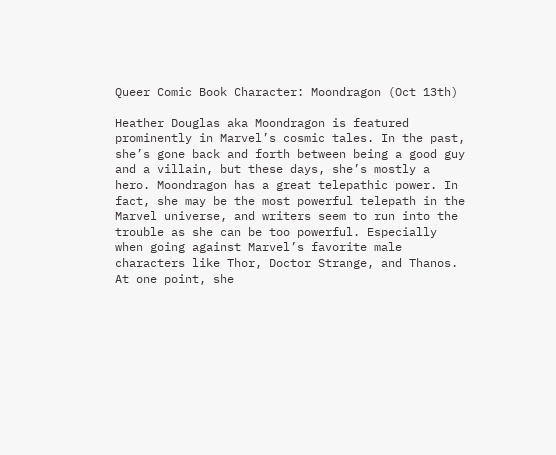Queer Comic Book Character: Moondragon (Oct 13th)

Heather Douglas aka Moondragon is featured prominently in Marvel’s cosmic tales. In the past, she’s gone back and forth between being a good guy and a villain, but these days, she’s mostly a hero. Moondragon has a great telepathic power. In fact, she may be the most powerful telepath in the Marvel universe, and writers seem to run into the trouble as she can be too powerful. Especially when going against Marvel’s favorite male characters like Thor, Doctor Strange, and Thanos. At one point, she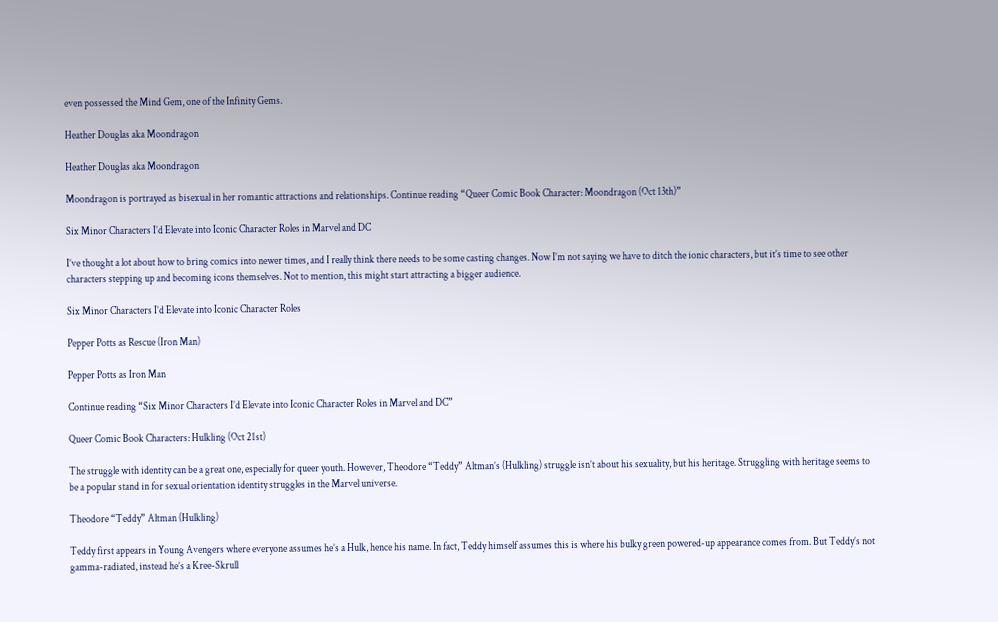even possessed the Mind Gem, one of the Infinity Gems.

Heather Douglas aka Moondragon

Heather Douglas aka Moondragon

Moondragon is portrayed as bisexual in her romantic attractions and relationships. Continue reading “Queer Comic Book Character: Moondragon (Oct 13th)”

Six Minor Characters I’d Elevate into Iconic Character Roles in Marvel and DC

I’ve thought a lot about how to bring comics into newer times, and I really think there needs to be some casting changes. Now I’m not saying we have to ditch the ionic characters, but it’s time to see other characters stepping up and becoming icons themselves. Not to mention, this might start attracting a bigger audience.

Six Minor Characters I’d Elevate into Iconic Character Roles

Pepper Potts as Rescue (Iron Man)

Pepper Potts as Iron Man

Continue reading “Six Minor Characters I’d Elevate into Iconic Character Roles in Marvel and DC”

Queer Comic Book Characters: Hulkling (Oct 21st)

The struggle with identity can be a great one, especially for queer youth. However, Theodore “Teddy” Altman’s (Hulkling) struggle isn’t about his sexuality, but his heritage. Struggling with heritage seems to be a popular stand in for sexual orientation identity struggles in the Marvel universe.

Theodore “Teddy” Altman (Hulkling)

Teddy first appears in Young Avengers where everyone assumes he’s a Hulk, hence his name. In fact, Teddy himself assumes this is where his bulky green powered-up appearance comes from. But Teddy’s not gamma-radiated, instead he’s a Kree-Skrull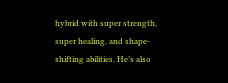hybrid with super strength, super healing, and shape-shifting abilities. He’s also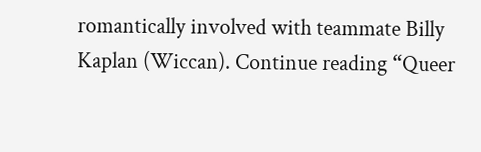romantically involved with teammate Billy Kaplan (Wiccan). Continue reading “Queer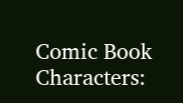Comic Book Characters: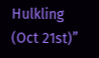Hulkling (Oct 21st)”